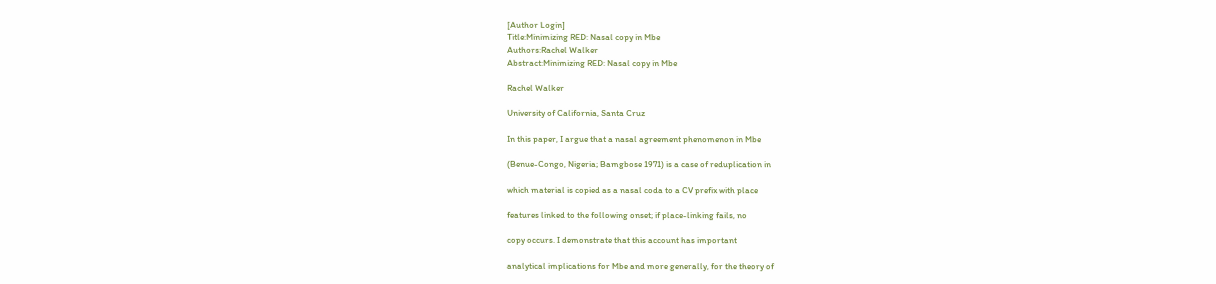[Author Login]
Title:Minimizing RED: Nasal copy in Mbe
Authors:Rachel Walker
Abstract:Minimizing RED: Nasal copy in Mbe

Rachel Walker

University of California, Santa Cruz

In this paper, I argue that a nasal agreement phenomenon in Mbe

(Benue-Congo, Nigeria; Bamgbose 1971) is a case of reduplication in

which material is copied as a nasal coda to a CV prefix with place

features linked to the following onset; if place-linking fails, no

copy occurs. I demonstrate that this account has important

analytical implications for Mbe and more generally, for the theory of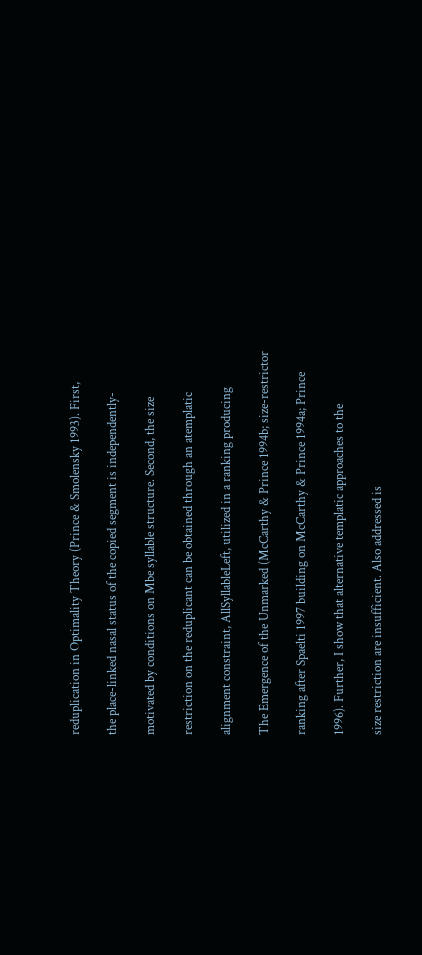reduplication in Optimality Theory (Prince & Smolensky 1993). First,

the place-linked nasal status of the copied segment is independently-

motivated by conditions on Mbe syllable structure. Second, the size

restriction on the reduplicant can be obtained through an atemplatic

alignment constraint, AllSyllableLeft, utilized in a ranking producing

The Emergence of the Unmarked (McCarthy & Prince 1994b; size-restrictor

ranking after Spaelti 1997 building on McCarthy & Prince 1994a; Prince

1996). Further, I show that alternative templatic approaches to the

size restriction are insufficient. Also addressed is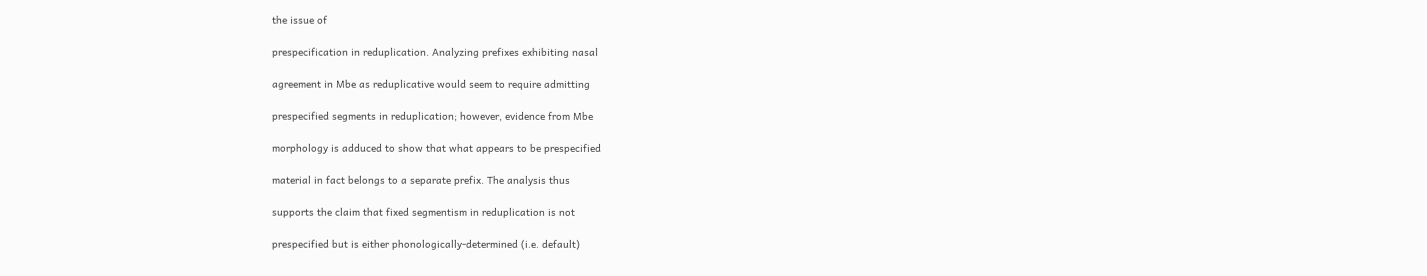the issue of

prespecification in reduplication. Analyzing prefixes exhibiting nasal

agreement in Mbe as reduplicative would seem to require admitting

prespecified segments in reduplication; however, evidence from Mbe

morphology is adduced to show that what appears to be prespecified

material in fact belongs to a separate prefix. The analysis thus

supports the claim that fixed segmentism in reduplication is not

prespecified but is either phonologically-determined (i.e. default)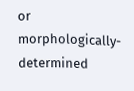or morphologically-determined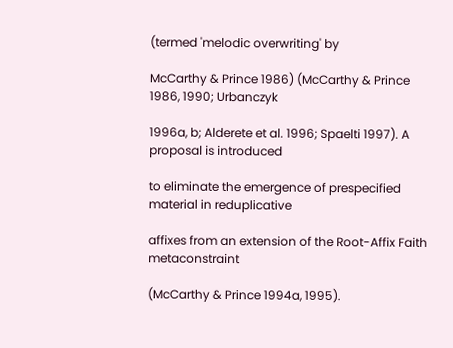(termed 'melodic overwriting' by

McCarthy & Prince 1986) (McCarthy & Prince 1986, 1990; Urbanczyk

1996a, b; Alderete et al. 1996; Spaelti 1997). A proposal is introduced

to eliminate the emergence of prespecified material in reduplicative

affixes from an extension of the Root-Affix Faith metaconstraint

(McCarthy & Prince 1994a, 1995).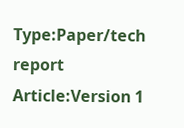Type:Paper/tech report
Article:Version 1